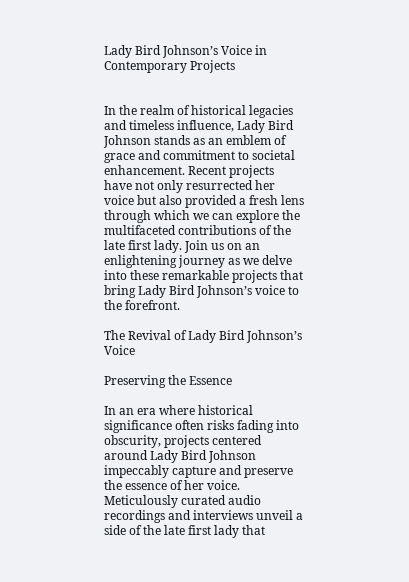Lady Bird Johnson’s Voice in Contemporary Projects


In the realm of historical legacies and timeless influence, Lady Bird Johnson stands as an emblem of grace and commitment to societal enhancement. Recent projects have not only resurrected her voice but also provided a fresh lens through which we can explore the multifaceted contributions of the late first lady. Join us on an enlightening journey as we delve into these remarkable projects that bring Lady Bird Johnson’s voice to the forefront.

The Revival of Lady Bird Johnson’s Voice

Preserving the Essence

In an era where historical significance often risks fading into obscurity, projects centered around Lady Bird Johnson impeccably capture and preserve the essence of her voice. Meticulously curated audio recordings and interviews unveil a side of the late first lady that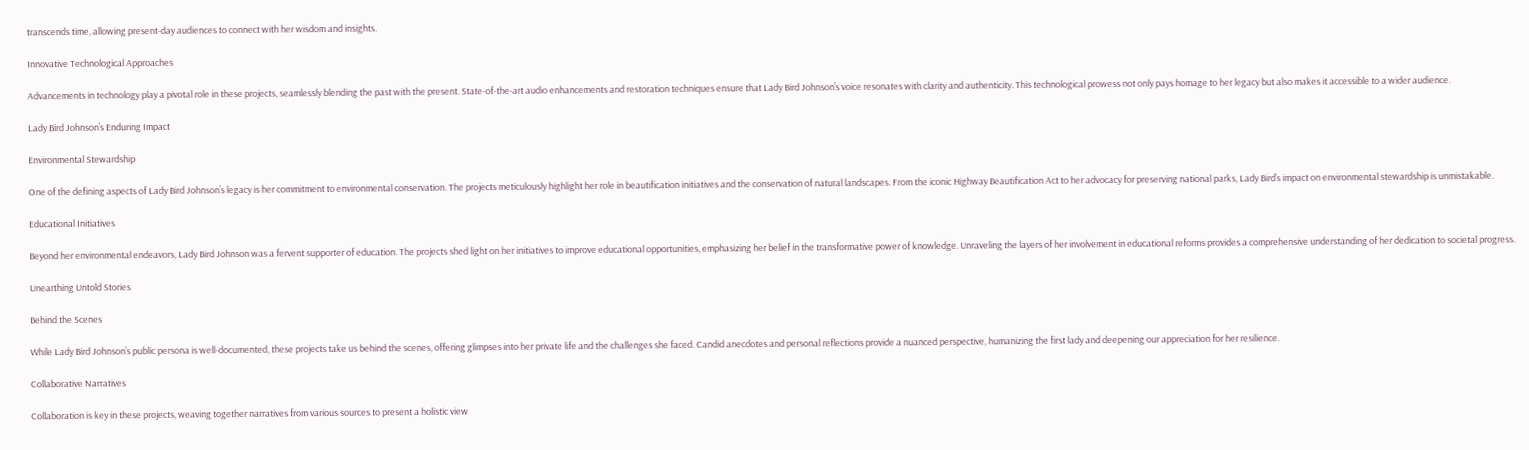transcends time, allowing present-day audiences to connect with her wisdom and insights.

Innovative Technological Approaches

Advancements in technology play a pivotal role in these projects, seamlessly blending the past with the present. State-of-the-art audio enhancements and restoration techniques ensure that Lady Bird Johnson’s voice resonates with clarity and authenticity. This technological prowess not only pays homage to her legacy but also makes it accessible to a wider audience.

Lady Bird Johnson’s Enduring Impact

Environmental Stewardship

One of the defining aspects of Lady Bird Johnson’s legacy is her commitment to environmental conservation. The projects meticulously highlight her role in beautification initiatives and the conservation of natural landscapes. From the iconic Highway Beautification Act to her advocacy for preserving national parks, Lady Bird’s impact on environmental stewardship is unmistakable.

Educational Initiatives

Beyond her environmental endeavors, Lady Bird Johnson was a fervent supporter of education. The projects shed light on her initiatives to improve educational opportunities, emphasizing her belief in the transformative power of knowledge. Unraveling the layers of her involvement in educational reforms provides a comprehensive understanding of her dedication to societal progress.

Unearthing Untold Stories

Behind the Scenes

While Lady Bird Johnson’s public persona is well-documented, these projects take us behind the scenes, offering glimpses into her private life and the challenges she faced. Candid anecdotes and personal reflections provide a nuanced perspective, humanizing the first lady and deepening our appreciation for her resilience.

Collaborative Narratives

Collaboration is key in these projects, weaving together narratives from various sources to present a holistic view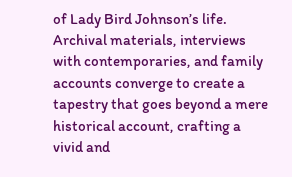of Lady Bird Johnson’s life. Archival materials, interviews with contemporaries, and family accounts converge to create a tapestry that goes beyond a mere historical account, crafting a vivid and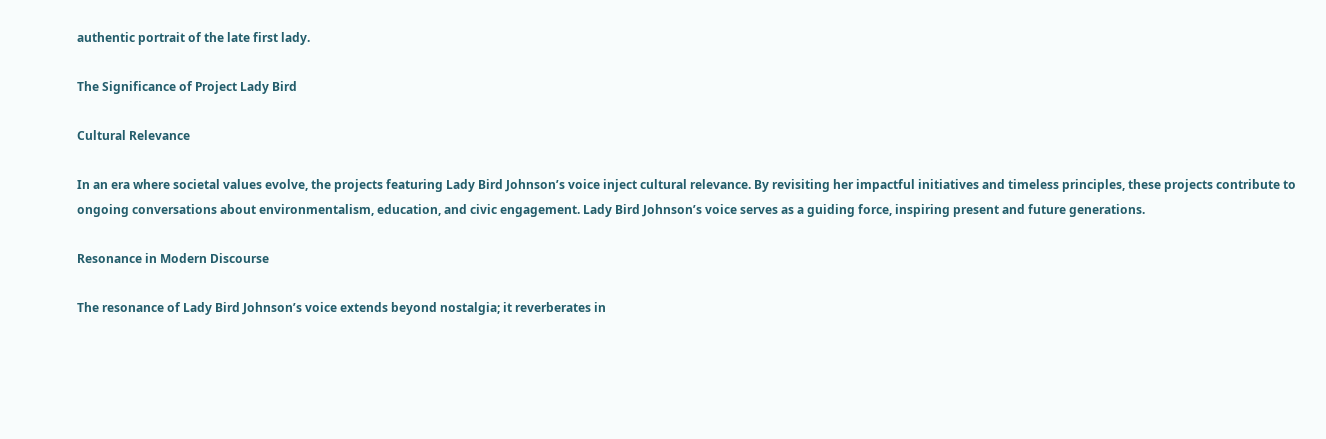authentic portrait of the late first lady.

The Significance of Project Lady Bird

Cultural Relevance

In an era where societal values evolve, the projects featuring Lady Bird Johnson’s voice inject cultural relevance. By revisiting her impactful initiatives and timeless principles, these projects contribute to ongoing conversations about environmentalism, education, and civic engagement. Lady Bird Johnson’s voice serves as a guiding force, inspiring present and future generations.

Resonance in Modern Discourse

The resonance of Lady Bird Johnson’s voice extends beyond nostalgia; it reverberates in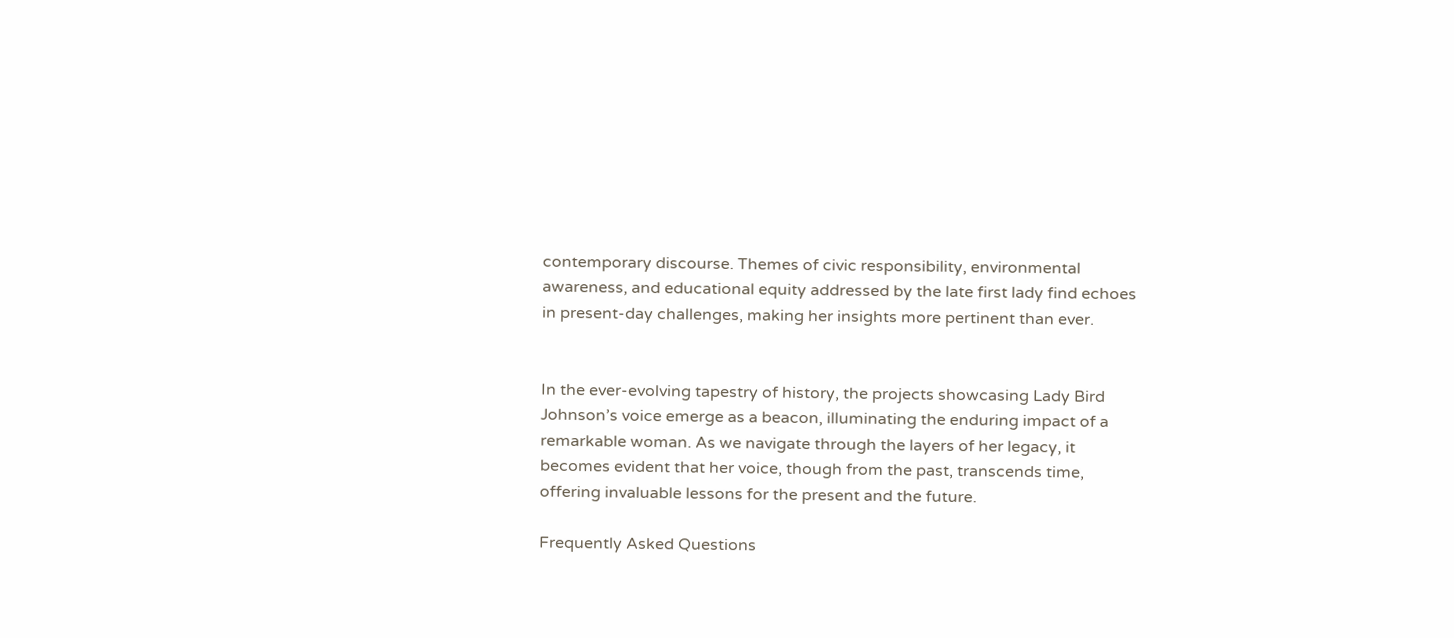contemporary discourse. Themes of civic responsibility, environmental awareness, and educational equity addressed by the late first lady find echoes in present-day challenges, making her insights more pertinent than ever.


In the ever-evolving tapestry of history, the projects showcasing Lady Bird Johnson’s voice emerge as a beacon, illuminating the enduring impact of a remarkable woman. As we navigate through the layers of her legacy, it becomes evident that her voice, though from the past, transcends time, offering invaluable lessons for the present and the future.

Frequently Asked Questions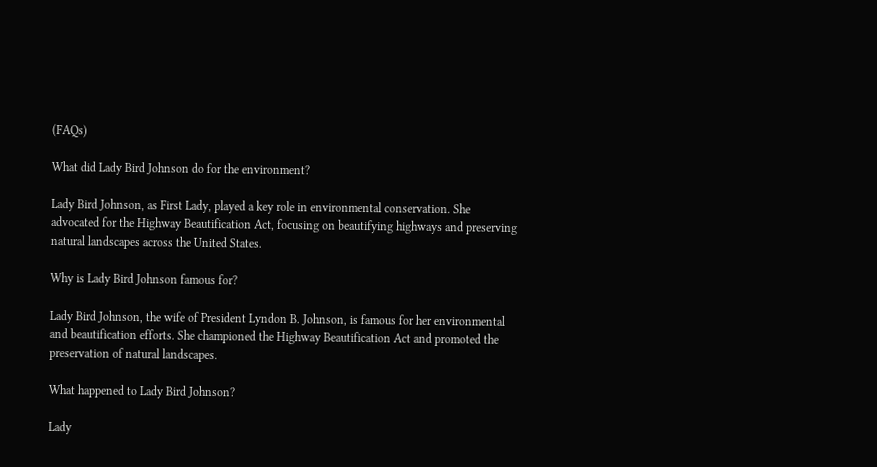(FAQs)

What did Lady Bird Johnson do for the environment?

Lady Bird Johnson, as First Lady, played a key role in environmental conservation. She advocated for the Highway Beautification Act, focusing on beautifying highways and preserving natural landscapes across the United States.

Why is Lady Bird Johnson famous for?

Lady Bird Johnson, the wife of President Lyndon B. Johnson, is famous for her environmental and beautification efforts. She championed the Highway Beautification Act and promoted the preservation of natural landscapes.

What happened to Lady Bird Johnson?

Lady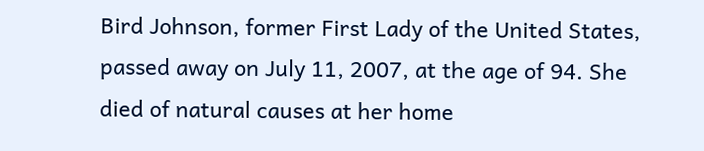Bird Johnson, former First Lady of the United States, passed away on July 11, 2007, at the age of 94. She died of natural causes at her home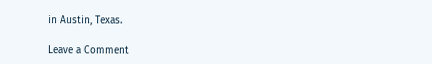in Austin, Texas.

Leave a Comment